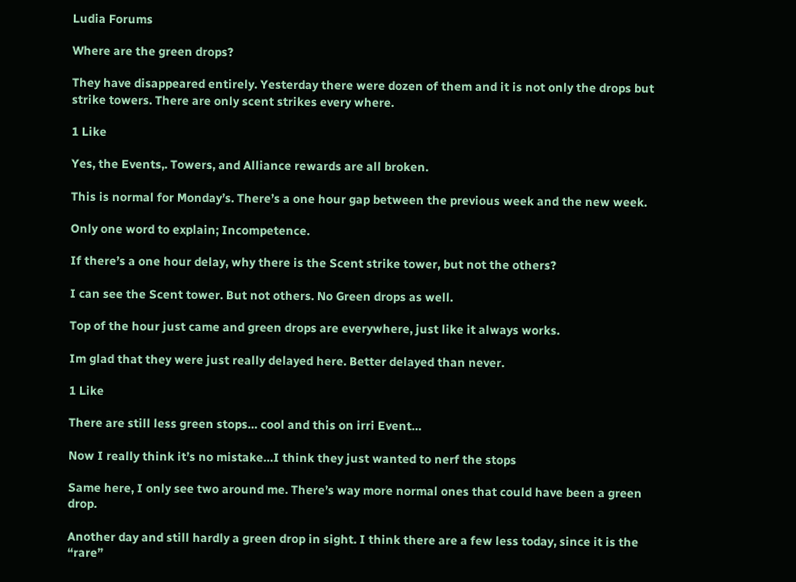Ludia Forums

Where are the green drops?

They have disappeared entirely. Yesterday there were dozen of them and it is not only the drops but strike towers. There are only scent strikes every where.

1 Like

Yes, the Events,. Towers, and Alliance rewards are all broken.

This is normal for Monday’s. There’s a one hour gap between the previous week and the new week.

Only one word to explain; Incompetence.

If there’s a one hour delay, why there is the Scent strike tower, but not the others?

I can see the Scent tower. But not others. No Green drops as well.

Top of the hour just came and green drops are everywhere, just like it always works.

Im glad that they were just really delayed here. Better delayed than never.

1 Like

There are still less green stops… cool and this on irri Event…

Now I really think it’s no mistake…I think they just wanted to nerf the stops

Same here, I only see two around me. There’s way more normal ones that could have been a green drop.

Another day and still hardly a green drop in sight. I think there are a few less today, since it is the “rare”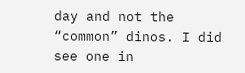day and not the “common” dinos. I did see one in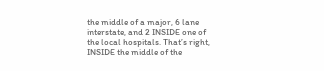the middle of a major, 6 lane interstate, and 2 INSIDE one of the local hospitals. That’s right, INSIDE the middle of the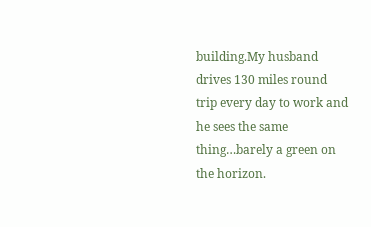building.My husband drives 130 miles round trip every day to work and he sees the same thing…barely a green on the horizon.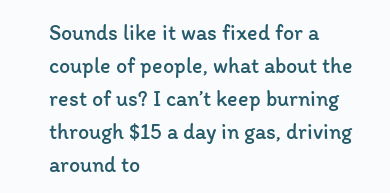Sounds like it was fixed for a couple of people, what about the rest of us? I can’t keep burning through $15 a day in gas, driving around to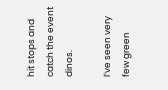hit stops and catch the event dinos.

I’ve seen very few green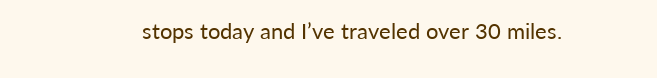stops today and I’ve traveled over 30 miles.